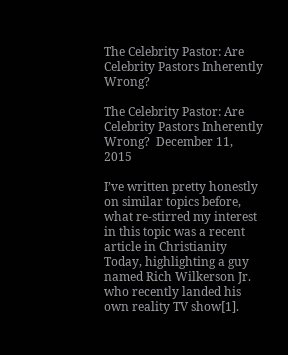The Celebrity Pastor: Are Celebrity Pastors Inherently Wrong?

The Celebrity Pastor: Are Celebrity Pastors Inherently Wrong?  December 11, 2015

I’ve written pretty honestly on similar topics before, what re-stirred my interest in this topic was a recent article in Christianity Today, highlighting a guy named Rich Wilkerson Jr. who recently landed his own reality TV show[1].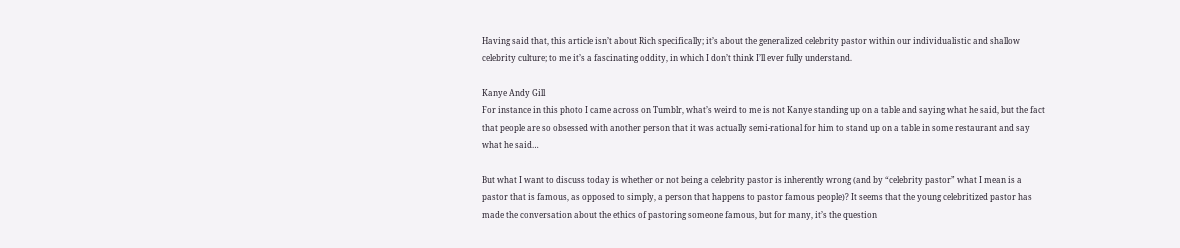Having said that, this article isn’t about Rich specifically; it’s about the generalized celebrity pastor within our individualistic and shallow celebrity culture; to me it’s a fascinating oddity, in which I don’t think I’ll ever fully understand.

Kanye Andy Gill
For instance in this photo I came across on Tumblr, what’s weird to me is not Kanye standing up on a table and saying what he said, but the fact that people are so obsessed with another person that it was actually semi-rational for him to stand up on a table in some restaurant and say what he said…

But what I want to discuss today is whether or not being a celebrity pastor is inherently wrong (and by “celebrity pastor” what I mean is a pastor that is famous, as opposed to simply, a person that happens to pastor famous people)? It seems that the young celebritized pastor has made the conversation about the ethics of pastoring someone famous, but for many, it’s the question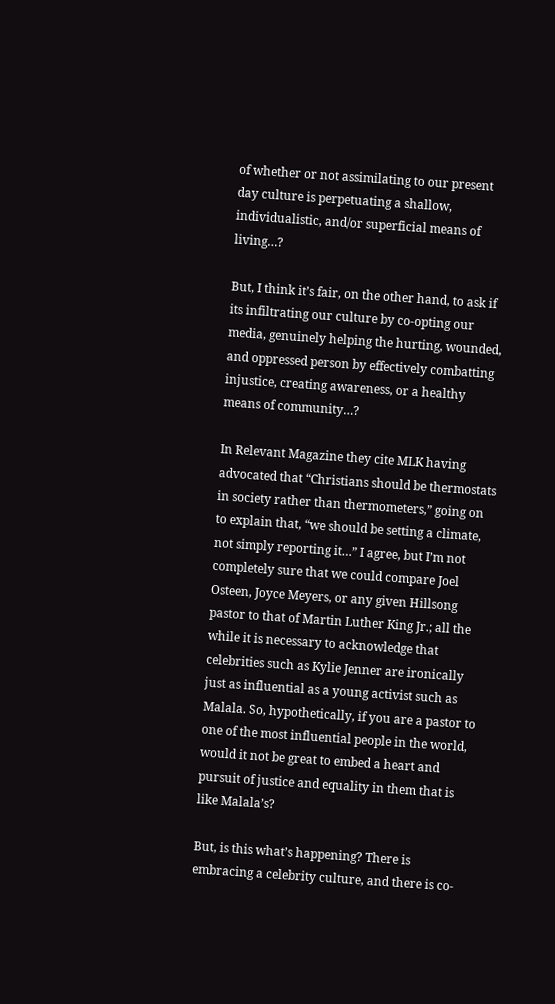of whether or not assimilating to our present day culture is perpetuating a shallow, individualistic, and/or superficial means of living…?

But, I think it’s fair, on the other hand, to ask if its infiltrating our culture by co-opting our media, genuinely helping the hurting, wounded, and oppressed person by effectively combatting injustice, creating awareness, or a healthy means of community…?

In Relevant Magazine they cite MLK having advocated that “Christians should be thermostats in society rather than thermometers,” going on to explain that, “we should be setting a climate, not simply reporting it…” I agree, but I’m not completely sure that we could compare Joel Osteen, Joyce Meyers, or any given Hillsong pastor to that of Martin Luther King Jr.; all the while it is necessary to acknowledge that celebrities such as Kylie Jenner are ironically just as influential as a young activist such as Malala. So, hypothetically, if you are a pastor to one of the most influential people in the world, would it not be great to embed a heart and pursuit of justice and equality in them that is like Malala’s?

But, is this what’s happening? There is embracing a celebrity culture, and there is co-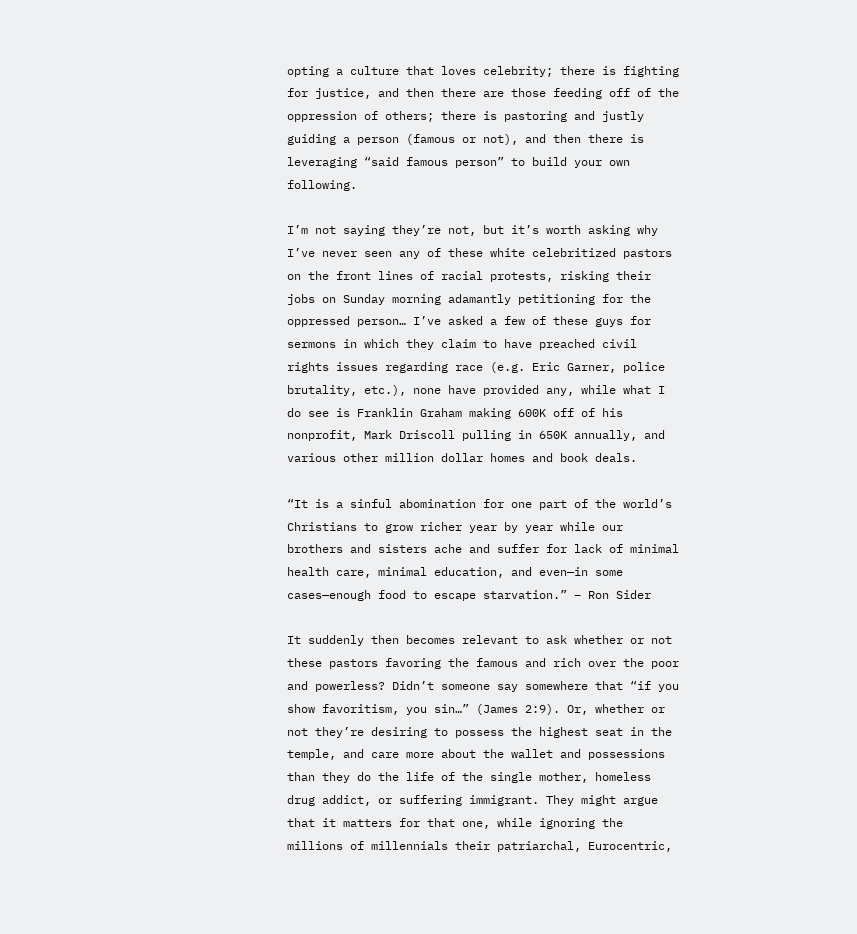opting a culture that loves celebrity; there is fighting for justice, and then there are those feeding off of the oppression of others; there is pastoring and justly guiding a person (famous or not), and then there is leveraging “said famous person” to build your own following.

I’m not saying they’re not, but it’s worth asking why I’ve never seen any of these white celebritized pastors on the front lines of racial protests, risking their jobs on Sunday morning adamantly petitioning for the oppressed person… I’ve asked a few of these guys for sermons in which they claim to have preached civil rights issues regarding race (e.g. Eric Garner, police brutality, etc.), none have provided any, while what I do see is Franklin Graham making 600K off of his nonprofit, Mark Driscoll pulling in 650K annually, and various other million dollar homes and book deals.

“It is a sinful abomination for one part of the world’s Christians to grow richer year by year while our brothers and sisters ache and suffer for lack of minimal health care, minimal education, and even—in some cases—enough food to escape starvation.” – Ron Sider

It suddenly then becomes relevant to ask whether or not these pastors favoring the famous and rich over the poor and powerless? Didn’t someone say somewhere that “if you show favoritism, you sin…” (James 2:9). Or, whether or not they’re desiring to possess the highest seat in the temple, and care more about the wallet and possessions than they do the life of the single mother, homeless drug addict, or suffering immigrant. They might argue that it matters for that one, while ignoring the millions of millennials their patriarchal, Eurocentric,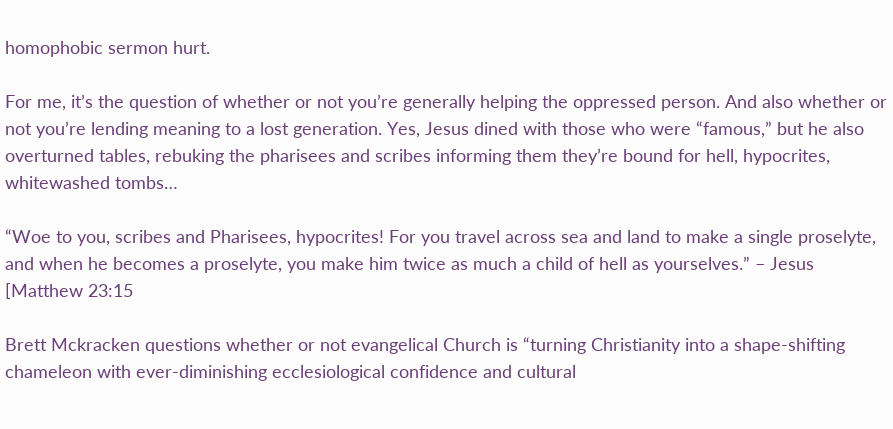homophobic sermon hurt.

For me, it’s the question of whether or not you’re generally helping the oppressed person. And also whether or not you’re lending meaning to a lost generation. Yes, Jesus dined with those who were “famous,” but he also overturned tables, rebuking the pharisees and scribes informing them they’re bound for hell, hypocrites, whitewashed tombs…

“Woe to you, scribes and Pharisees, hypocrites! For you travel across sea and land to make a single proselyte, and when he becomes a proselyte, you make him twice as much a child of hell as yourselves.” – Jesus [Matthew 23:15

Brett Mckracken questions whether or not evangelical Church is “turning Christianity into a shape-shifting chameleon with ever-diminishing ecclesiological confidence and cultural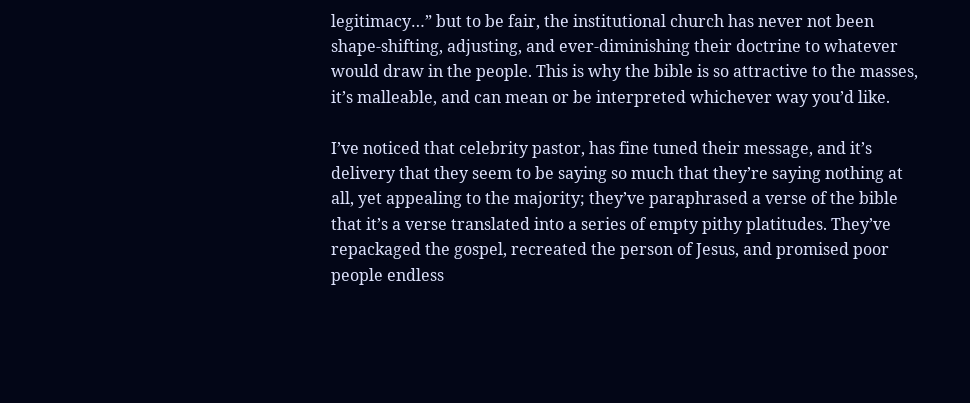legitimacy…” but to be fair, the institutional church has never not been shape-shifting, adjusting, and ever-diminishing their doctrine to whatever would draw in the people. This is why the bible is so attractive to the masses, it’s malleable, and can mean or be interpreted whichever way you’d like.

I’ve noticed that celebrity pastor, has fine tuned their message, and it’s delivery that they seem to be saying so much that they’re saying nothing at all, yet appealing to the majority; they’ve paraphrased a verse of the bible that it’s a verse translated into a series of empty pithy platitudes. They’ve repackaged the gospel, recreated the person of Jesus, and promised poor people endless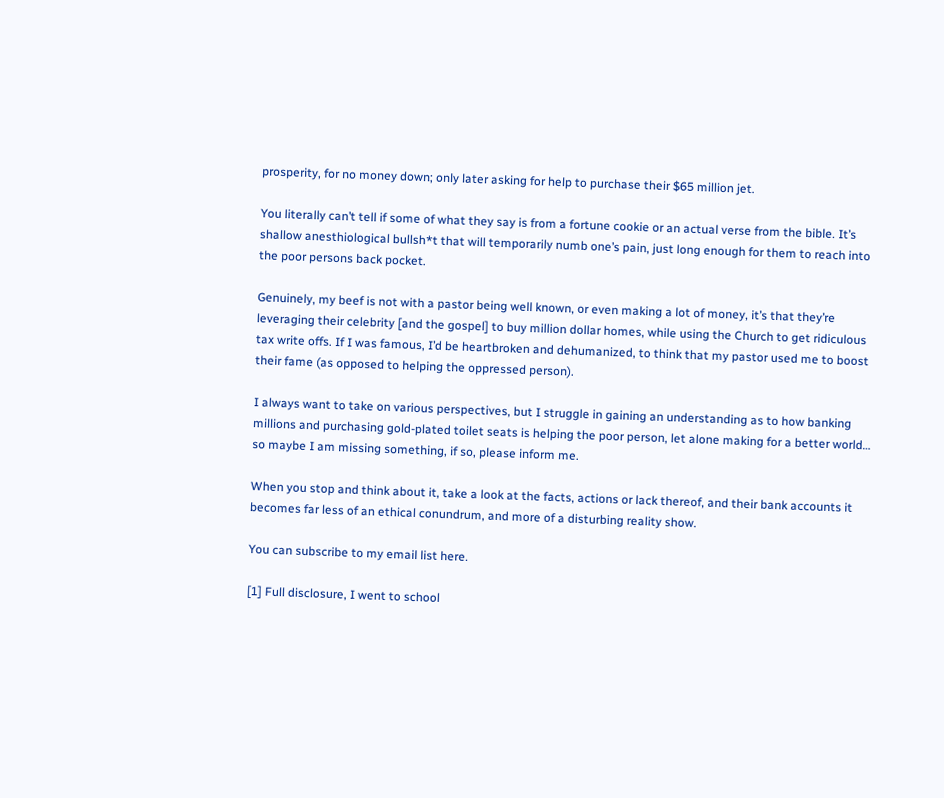prosperity, for no money down; only later asking for help to purchase their $65 million jet.

You literally can’t tell if some of what they say is from a fortune cookie or an actual verse from the bible. It’s shallow anesthiological bullsh*t that will temporarily numb one’s pain, just long enough for them to reach into the poor persons back pocket.

Genuinely, my beef is not with a pastor being well known, or even making a lot of money, it’s that they’re leveraging their celebrity [and the gospel] to buy million dollar homes, while using the Church to get ridiculous tax write offs. If I was famous, I’d be heartbroken and dehumanized, to think that my pastor used me to boost their fame (as opposed to helping the oppressed person).

I always want to take on various perspectives, but I struggle in gaining an understanding as to how banking millions and purchasing gold-plated toilet seats is helping the poor person, let alone making for a better world… so maybe I am missing something, if so, please inform me.

When you stop and think about it, take a look at the facts, actions or lack thereof, and their bank accounts it becomes far less of an ethical conundrum, and more of a disturbing reality show.

You can subscribe to my email list here.

[1] Full disclosure, I went to school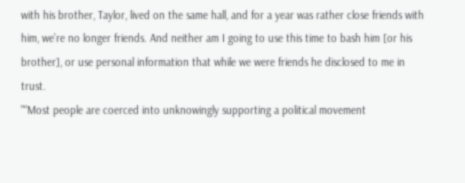with his brother, Taylor, lived on the same hall, and for a year was rather close friends with him, we’re no longer friends. And neither am I going to use this time to bash him [or his brother], or use personal information that while we were friends he disclosed to me in trust.
"“Most people are coerced into unknowingly supporting a political movement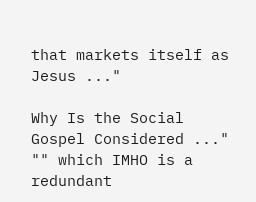that markets itself as Jesus ..."

Why Is the Social Gospel Considered ..."
"" which IMHO is a redundant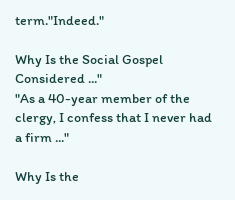term."Indeed."

Why Is the Social Gospel Considered ..."
"As a 40-year member of the clergy, I confess that I never had a firm ..."

Why Is the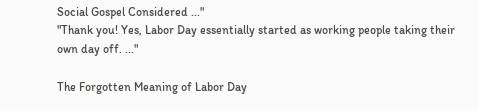Social Gospel Considered ..."
"Thank you! Yes, Labor Day essentially started as working people taking their own day off. ..."

The Forgotten Meaning of Labor Day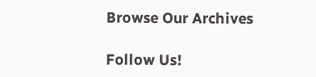Browse Our Archives

Follow Us!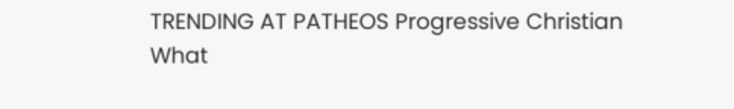TRENDING AT PATHEOS Progressive Christian
What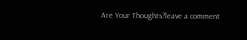Are Your Thoughts?leave a comment